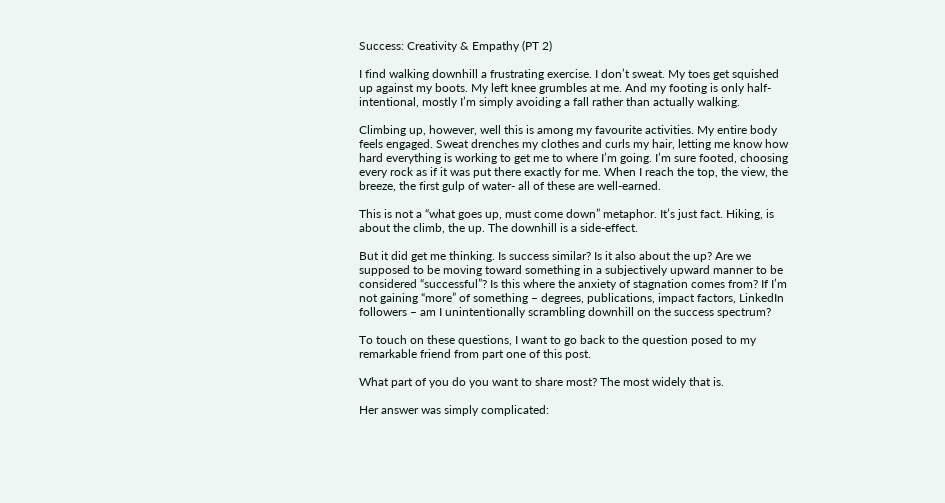Success: Creativity & Empathy (PT 2)

I find walking downhill a frustrating exercise. I don’t sweat. My toes get squished up against my boots. My left knee grumbles at me. And my footing is only half-intentional, mostly I’m simply avoiding a fall rather than actually walking.

Climbing up, however, well this is among my favourite activities. My entire body feels engaged. Sweat drenches my clothes and curls my hair, letting me know how hard everything is working to get me to where I’m going. I’m sure footed, choosing every rock as if it was put there exactly for me. When I reach the top, the view, the breeze, the first gulp of water- all of these are well-earned.

This is not a “what goes up, must come down” metaphor. It’s just fact. Hiking, is about the climb, the up. The downhill is a side-effect.

But it did get me thinking. Is success similar? Is it also about the up? Are we supposed to be moving toward something in a subjectively upward manner to be considered “successful”? Is this where the anxiety of stagnation comes from? If I’m not gaining “more” of something – degrees, publications, impact factors, LinkedIn followers – am I unintentionally scrambling downhill on the success spectrum?

To touch on these questions, I want to go back to the question posed to my remarkable friend from part one of this post.

What part of you do you want to share most? The most widely that is.

Her answer was simply complicated: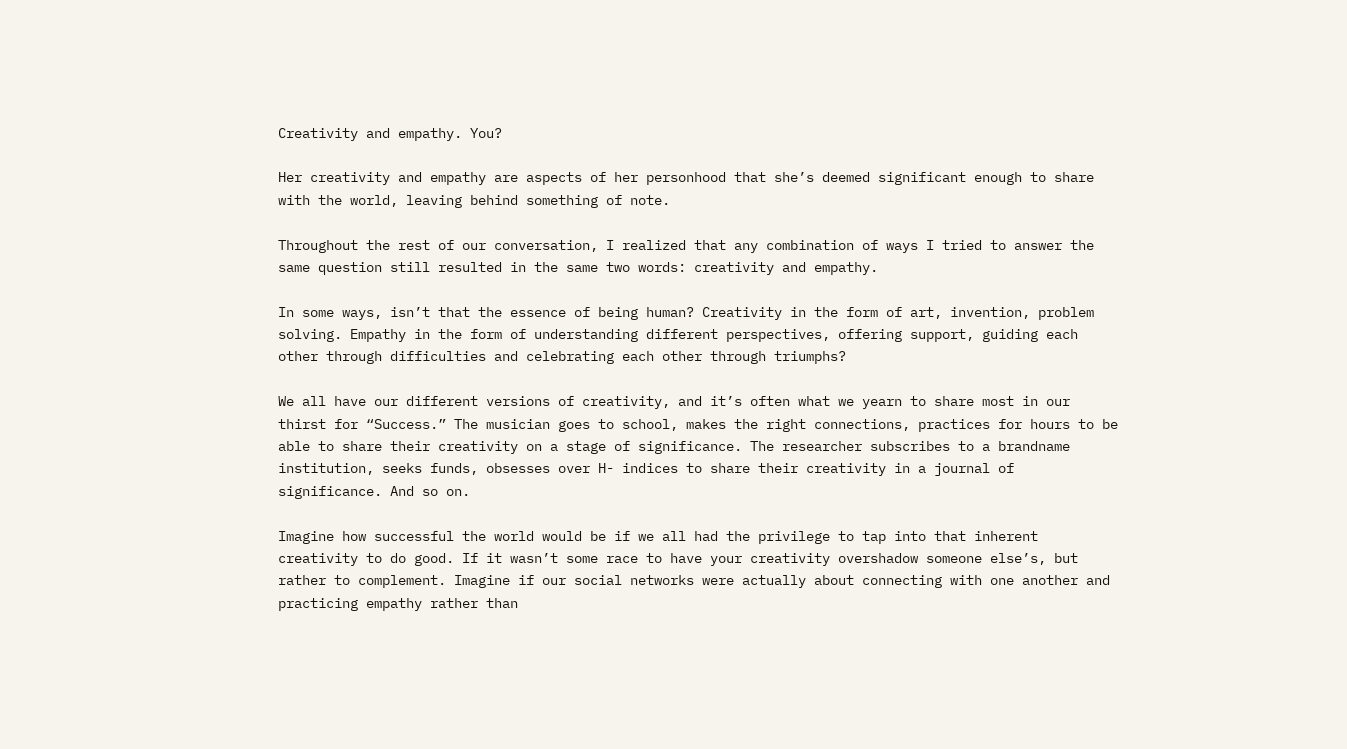Creativity and empathy. You?

Her creativity and empathy are aspects of her personhood that she’s deemed significant enough to share with the world, leaving behind something of note.

Throughout the rest of our conversation, I realized that any combination of ways I tried to answer the same question still resulted in the same two words: creativity and empathy.

In some ways, isn’t that the essence of being human? Creativity in the form of art, invention, problem solving. Empathy in the form of understanding different perspectives, offering support, guiding each other through difficulties and celebrating each other through triumphs?

We all have our different versions of creativity, and it’s often what we yearn to share most in our thirst for “Success.” The musician goes to school, makes the right connections, practices for hours to be able to share their creativity on a stage of significance. The researcher subscribes to a brandname institution, seeks funds, obsesses over H- indices to share their creativity in a journal of significance. And so on.

Imagine how successful the world would be if we all had the privilege to tap into that inherent creativity to do good. If it wasn’t some race to have your creativity overshadow someone else’s, but rather to complement. Imagine if our social networks were actually about connecting with one another and practicing empathy rather than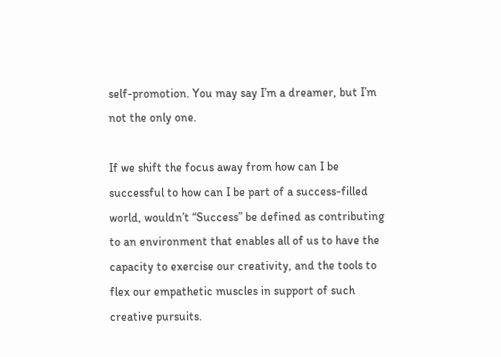self-promotion. You may say I’m a dreamer, but I’m not the only one.

If we shift the focus away from how can I be successful to how can I be part of a success-filled world, wouldn’t “Success” be defined as contributing to an environment that enables all of us to have the capacity to exercise our creativity, and the tools to flex our empathetic muscles in support of such creative pursuits.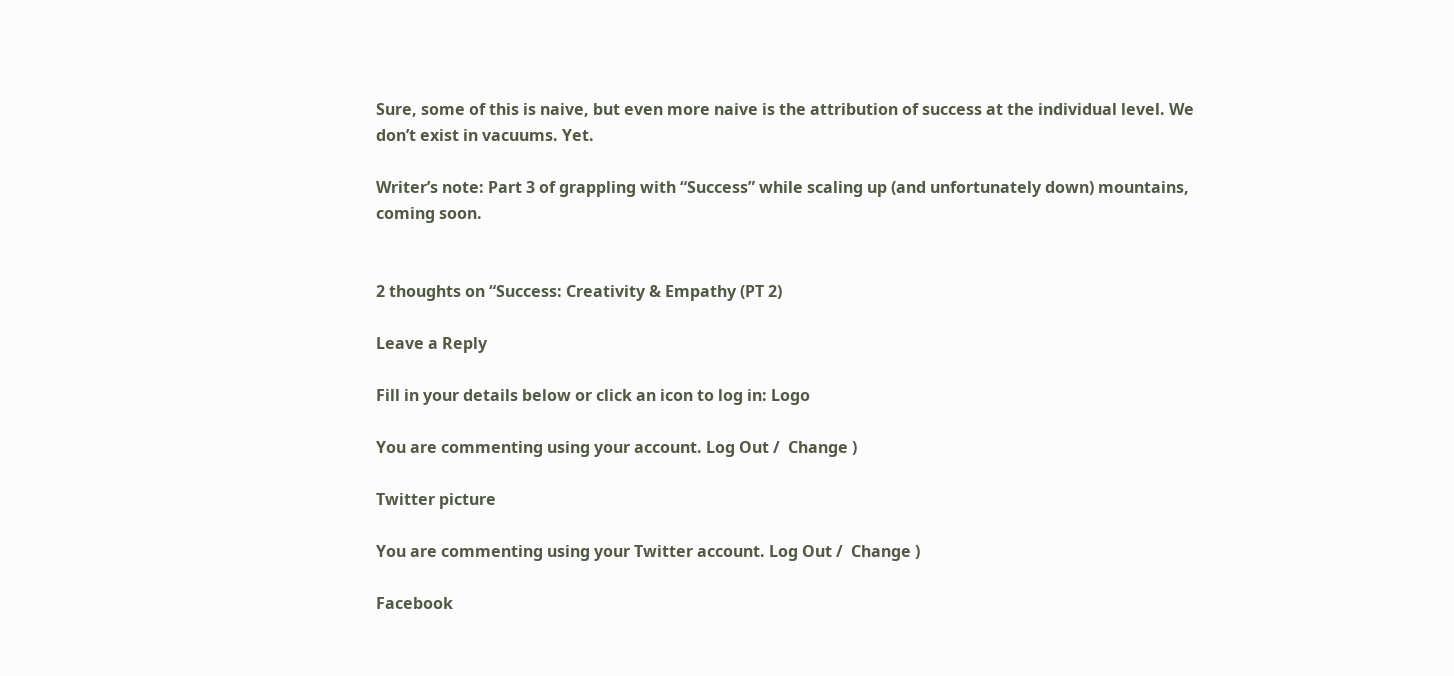Sure, some of this is naive, but even more naive is the attribution of success at the individual level. We don’t exist in vacuums. Yet.

Writer’s note: Part 3 of grappling with “Success” while scaling up (and unfortunately down) mountains, coming soon.


2 thoughts on “Success: Creativity & Empathy (PT 2)

Leave a Reply

Fill in your details below or click an icon to log in: Logo

You are commenting using your account. Log Out /  Change )

Twitter picture

You are commenting using your Twitter account. Log Out /  Change )

Facebook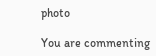photo

You are commenting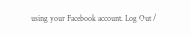using your Facebook account. Log Out /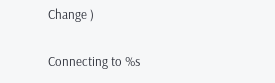Change )

Connecting to %s